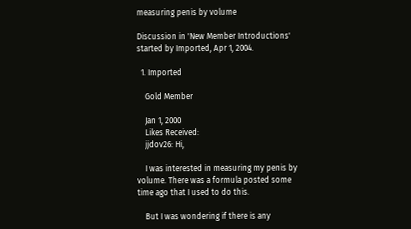measuring penis by volume

Discussion in 'New Member Introductions' started by Imported, Apr 1, 2004.

  1. Imported

    Gold Member

    Jan 1, 2000
    Likes Received:
    jjdov26: Hi,

    I was interested in measuring my penis by volume. There was a formula posted some time ago that I used to do this.

    But I was wondering if there is any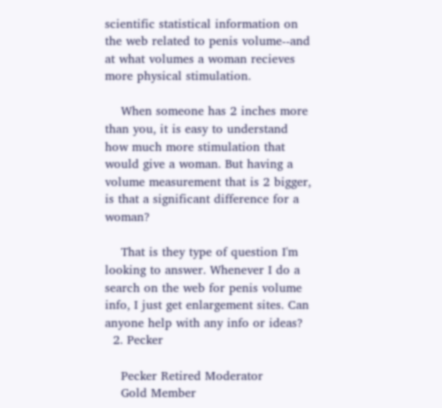scientific statistical information on the web related to penis volume--and at what volumes a woman recieves more physical stimulation.

    When someone has 2 inches more than you, it is easy to understand how much more stimulation that would give a woman. But having a volume measurement that is 2 bigger, is that a significant difference for a woman?

    That is they type of question I'm looking to answer. Whenever I do a search on the web for penis volume info, I just get enlargement sites. Can anyone help with any info or ideas?
  2. Pecker

    Pecker Retired Moderator
    Gold Member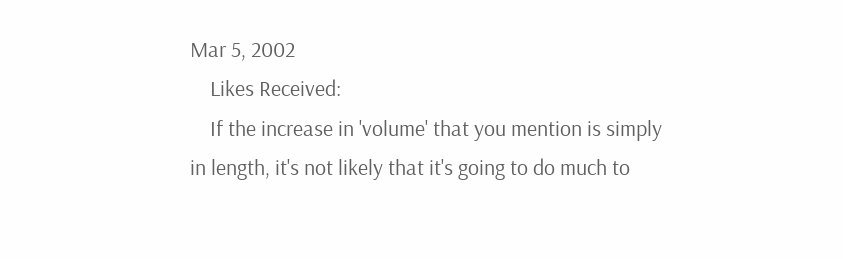Mar 5, 2002
    Likes Received:
    If the increase in 'volume' that you mention is simply in length, it's not likely that it's going to do much to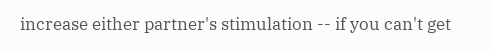increase either partner's stimulation -- if you can't get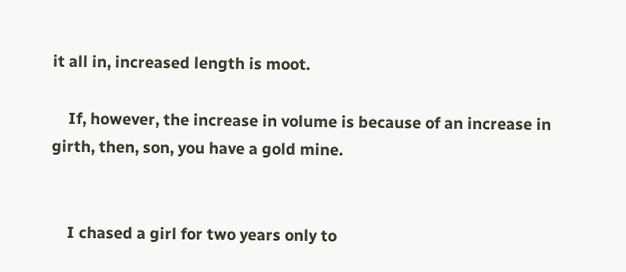it all in, increased length is moot.

    If, however, the increase in volume is because of an increase in girth, then, son, you have a gold mine.


    I chased a girl for two years only to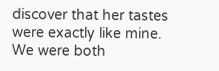discover that her tastes were exactly like mine. We were both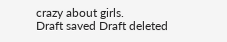crazy about girls.
Draft saved Draft deleted